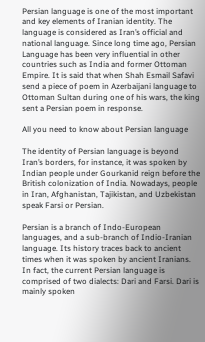Persian language is one of the most important and key elements of Iranian identity. The language is considered as Iran’s official and national language. Since long time ago, Persian Language has been very influential in other countries such as India and former Ottoman Empire. It is said that when Shah Esmail Safavi send a piece of poem in Azerbaijani language to Ottoman Sultan during one of his wars, the king sent a Persian poem in response.

All you need to know about Persian language

The identity of Persian language is beyond Iran’s borders, for instance, it was spoken by Indian people under Gourkanid reign before the British colonization of India. Nowadays, people in Iran, Afghanistan, Tajikistan, and Uzbekistan speak Farsi or Persian.

Persian is a branch of Indo-European languages, and a sub-branch of Indio-Iranian language. Its history traces back to ancient times when it was spoken by ancient Iranians. In fact, the current Persian language is comprised of two dialects: Dari and Farsi. Dari is mainly spoken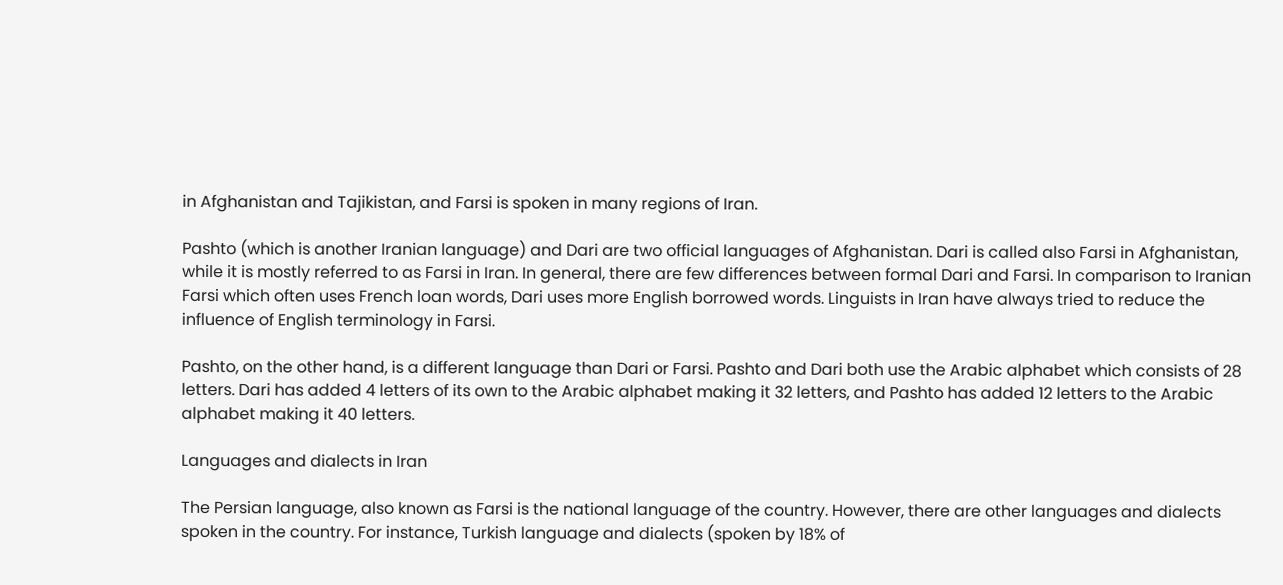in Afghanistan and Tajikistan, and Farsi is spoken in many regions of Iran.

Pashto (which is another Iranian language) and Dari are two official languages of Afghanistan. Dari is called also Farsi in Afghanistan, while it is mostly referred to as Farsi in Iran. In general, there are few differences between formal Dari and Farsi. In comparison to Iranian Farsi which often uses French loan words, Dari uses more English borrowed words. Linguists in Iran have always tried to reduce the influence of English terminology in Farsi.

Pashto, on the other hand, is a different language than Dari or Farsi. Pashto and Dari both use the Arabic alphabet which consists of 28 letters. Dari has added 4 letters of its own to the Arabic alphabet making it 32 letters, and Pashto has added 12 letters to the Arabic alphabet making it 40 letters.

Languages and dialects in Iran

The Persian language, also known as Farsi is the national language of the country. However, there are other languages and dialects spoken in the country. For instance, Turkish language and dialects (spoken by 18% of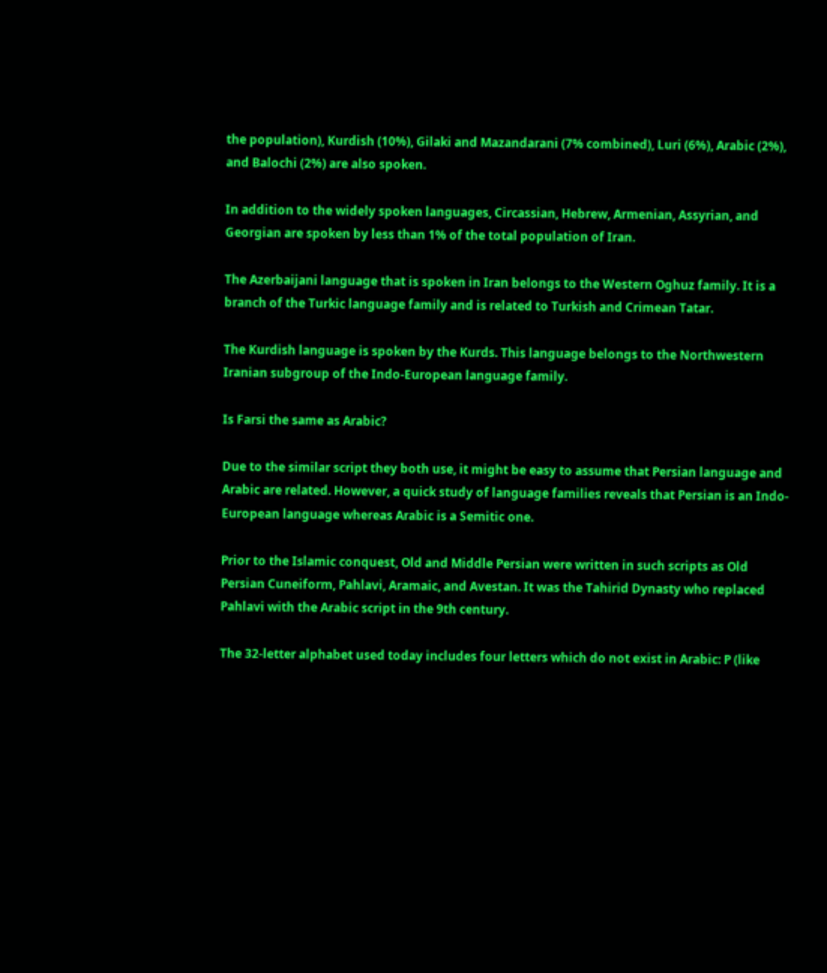the population), Kurdish (10%), Gilaki and Mazandarani (7% combined), Luri (6%), Arabic (2%), and Balochi (2%) are also spoken.

In addition to the widely spoken languages, Circassian, Hebrew, Armenian, Assyrian, and Georgian are spoken by less than 1% of the total population of Iran.

The Azerbaijani language that is spoken in Iran belongs to the Western Oghuz family. It is a branch of the Turkic language family and is related to Turkish and Crimean Tatar.

The Kurdish language is spoken by the Kurds. This language belongs to the Northwestern Iranian subgroup of the Indo-European language family.

Is Farsi the same as Arabic?

Due to the similar script they both use, it might be easy to assume that Persian language and Arabic are related. However, a quick study of language families reveals that Persian is an Indo-European language whereas Arabic is a Semitic one.

Prior to the Islamic conquest, Old and Middle Persian were written in such scripts as Old Persian Cuneiform, Pahlavi, Aramaic, and Avestan. It was the Tahirid Dynasty who replaced Pahlavi with the Arabic script in the 9th century.

The 32-letter alphabet used today includes four letters which do not exist in Arabic: P (like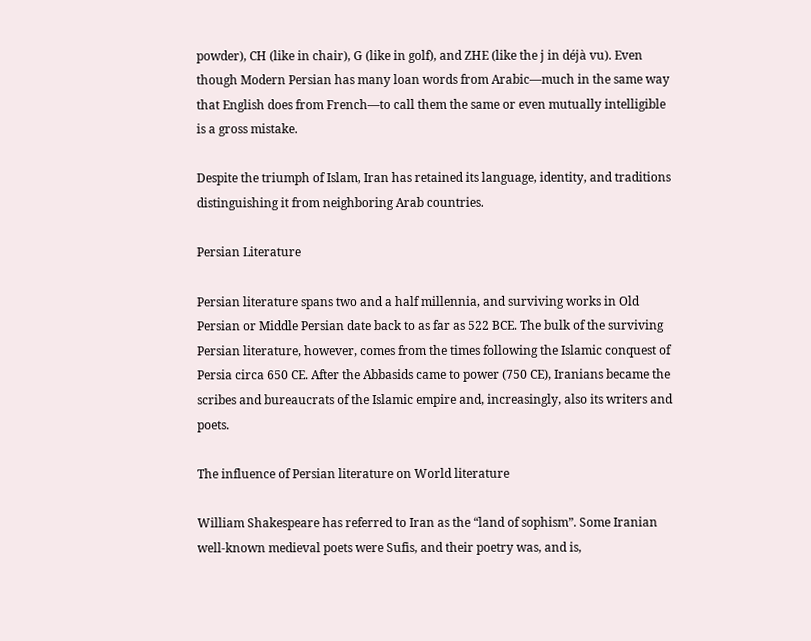powder), CH (like in chair), G (like in golf), and ZHE (like the j in déjà vu). Even though Modern Persian has many loan words from Arabic—much in the same way that English does from French—to call them the same or even mutually intelligible is a gross mistake.

Despite the triumph of Islam, Iran has retained its language, identity, and traditions distinguishing it from neighboring Arab countries.

Persian Literature

Persian literature spans two and a half millennia, and surviving works in Old Persian or Middle Persian date back to as far as 522 BCE. The bulk of the surviving Persian literature, however, comes from the times following the Islamic conquest of Persia circa 650 CE. After the Abbasids came to power (750 CE), Iranians became the scribes and bureaucrats of the Islamic empire and, increasingly, also its writers and poets.

The influence of Persian literature on World literature

William Shakespeare has referred to Iran as the “land of sophism”. Some Iranian well-known medieval poets were Sufis, and their poetry was, and is,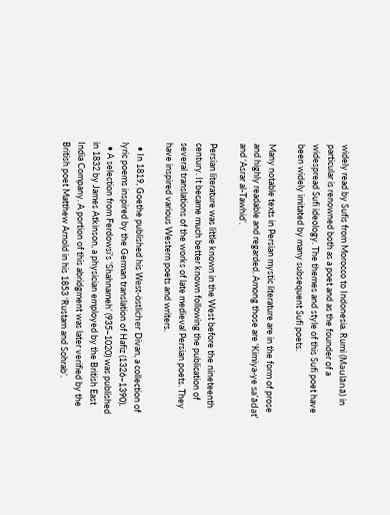widely read by Sufis from Morocco to Indonesia. Rumi (Maulānā) in particular is renowned both as a poet and as the founder of a widespread Sufi ideology. The themes and style of this Sufi poet have been widely imitated by many subsequent Sufi poets.

Many notable texts in Persian mystic literature are in the form of prose and highly readable and regarded. Among those are ‘Kimiya-ye sa’ādat’ and ‘Asrar al-Tawhid’.

Persian literature was little known in the West before the nineteenth century. It became much better known following the publication of several translations of the works of late medieval Persian poets. They have inspired various Western poets and writers.

  • In 1819, Goethe published his West-östlicher Divan, a collection of lyric poems inspired by the German translation of Hafiz (1326–1390).
  • A selection from Ferdowsi’s ‘Shahnameh’ (935–1020) was published in 1832 by James Atkinson, a physician employed by the British East India Company. A portion of this abridgment was later verified by the British poet Matthew Arnold in his 1853 ‘Rustam and Sohrab’.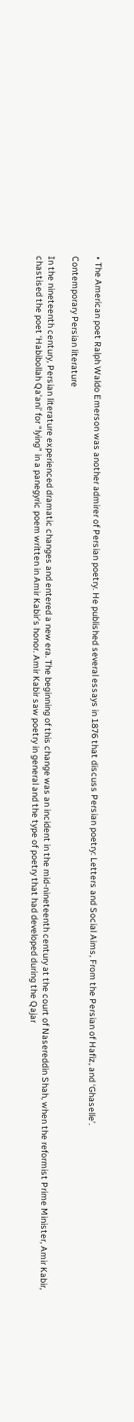• The American poet Ralph Waldo Emerson was another admirer of Persian poetry. He published several essays in 1876 that discuss Persian poetry: Letters and Social Aims, From the Persian of Hafiz, and ‘Ghaselle’.

Contemporary Persian literature

In the nineteenth century, Persian literature experienced dramatic changes and entered a new era. The beginning of this change was an incident in the mid-nineteenth century at the court of Nasereddin Shah, when the reformist Prime Minister, Amir Kabir, chastised the poet ‘Habibollah Qa’ani’ for “lying” in a panegyric poem written in Amir Kabir’s honor. Amir Kabir saw poetry in general and the type of poetry that had developed during the Qajar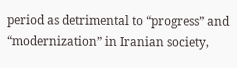period as detrimental to “progress” and “modernization” in Iranian society,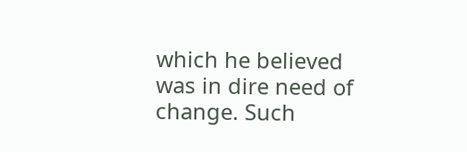which he believed was in dire need of change. Such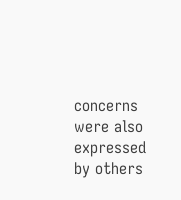concerns were also expressed by others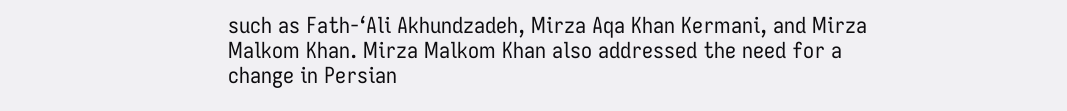such as Fath-‘Ali Akhundzadeh, Mirza Aqa Khan Kermani, and Mirza Malkom Khan. Mirza Malkom Khan also addressed the need for a change in Persian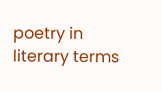poetry in literary terms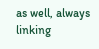as well, always linking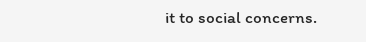it to social concerns.